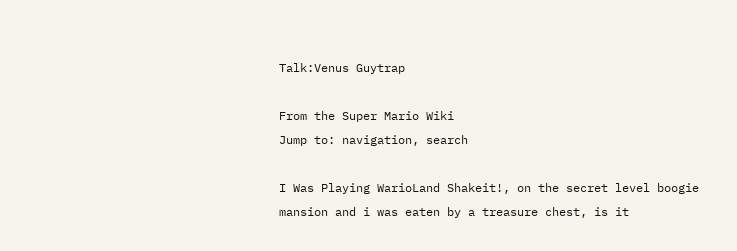Talk:Venus Guytrap

From the Super Mario Wiki
Jump to: navigation, search

I Was Playing WarioLand Shakeit!, on the secret level boogie mansion and i was eaten by a treasure chest, is it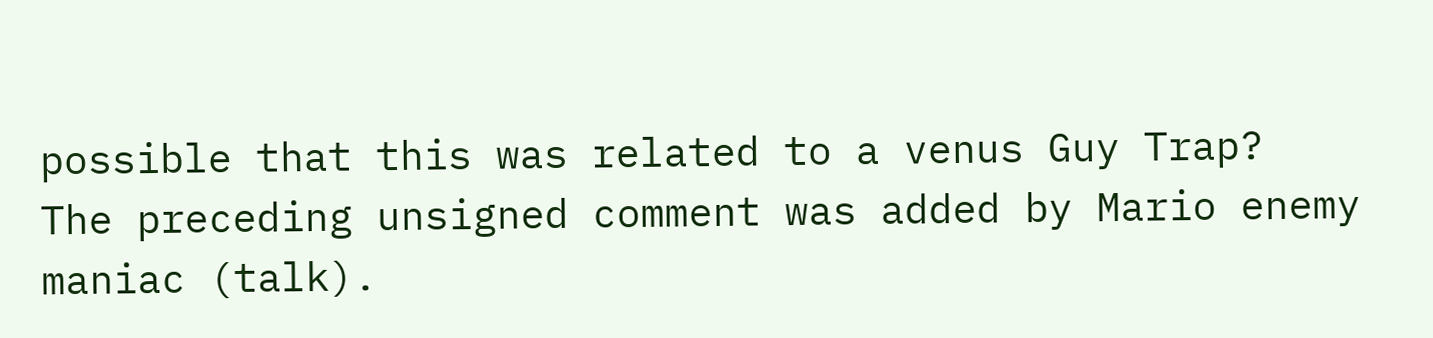possible that this was related to a venus Guy Trap?
The preceding unsigned comment was added by Mario enemy maniac (talk).